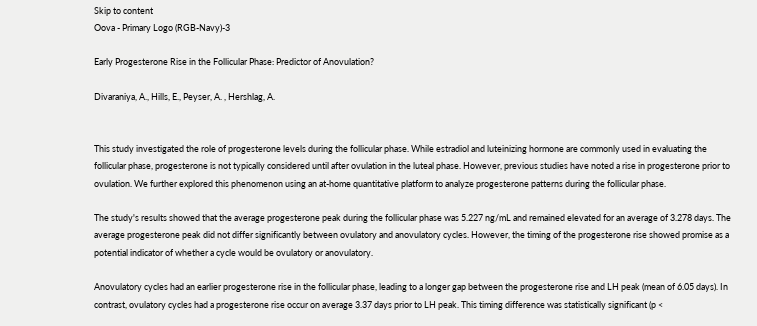Skip to content
Oova - Primary Logo (RGB-Navy)-3

Early Progesterone Rise in the Follicular Phase: Predictor of Anovulation?

Divaraniya, A., Hills, E., Peyser, A. , Hershlag, A.


This study investigated the role of progesterone levels during the follicular phase. While estradiol and luteinizing hormone are commonly used in evaluating the follicular phase, progesterone is not typically considered until after ovulation in the luteal phase. However, previous studies have noted a rise in progesterone prior to ovulation. We further explored this phenomenon using an at-home quantitative platform to analyze progesterone patterns during the follicular phase.

The study's results showed that the average progesterone peak during the follicular phase was 5.227 ng/mL and remained elevated for an average of 3.278 days. The average progesterone peak did not differ significantly between ovulatory and anovulatory cycles. However, the timing of the progesterone rise showed promise as a potential indicator of whether a cycle would be ovulatory or anovulatory.

Anovulatory cycles had an earlier progesterone rise in the follicular phase, leading to a longer gap between the progesterone rise and LH peak (mean of 6.05 days). In contrast, ovulatory cycles had a progesterone rise occur on average 3.37 days prior to LH peak. This timing difference was statistically significant (p <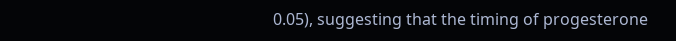0.05), suggesting that the timing of progesterone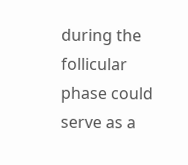during the follicular phase could serve as a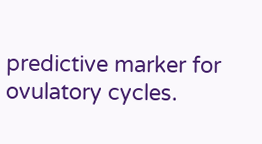predictive marker for ovulatory cycles.